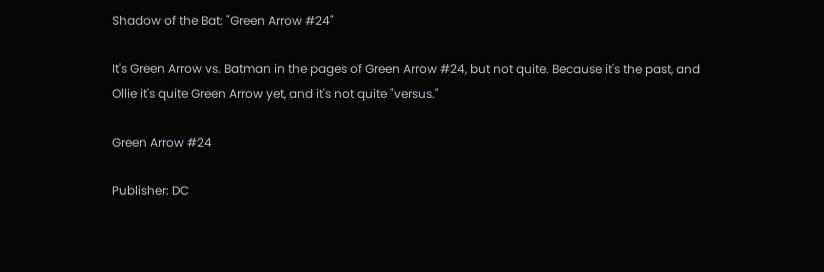Shadow of the Bat: "Green Arrow #24"

It's Green Arrow vs. Batman in the pages of Green Arrow #24, but not quite. Because it's the past, and Ollie it's quite Green Arrow yet, and it's not quite "versus."

Green Arrow #24

Publisher: DC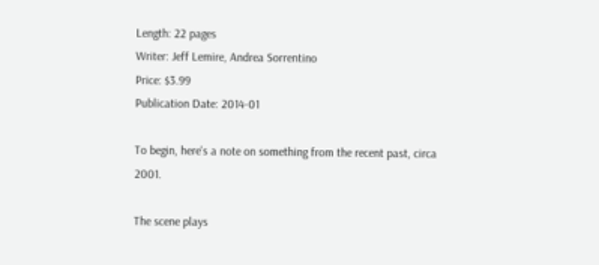Length: 22 pages
Writer: Jeff Lemire, Andrea Sorrentino
Price: $3.99
Publication Date: 2014-01

To begin, here's a note on something from the recent past, circa 2001.

The scene plays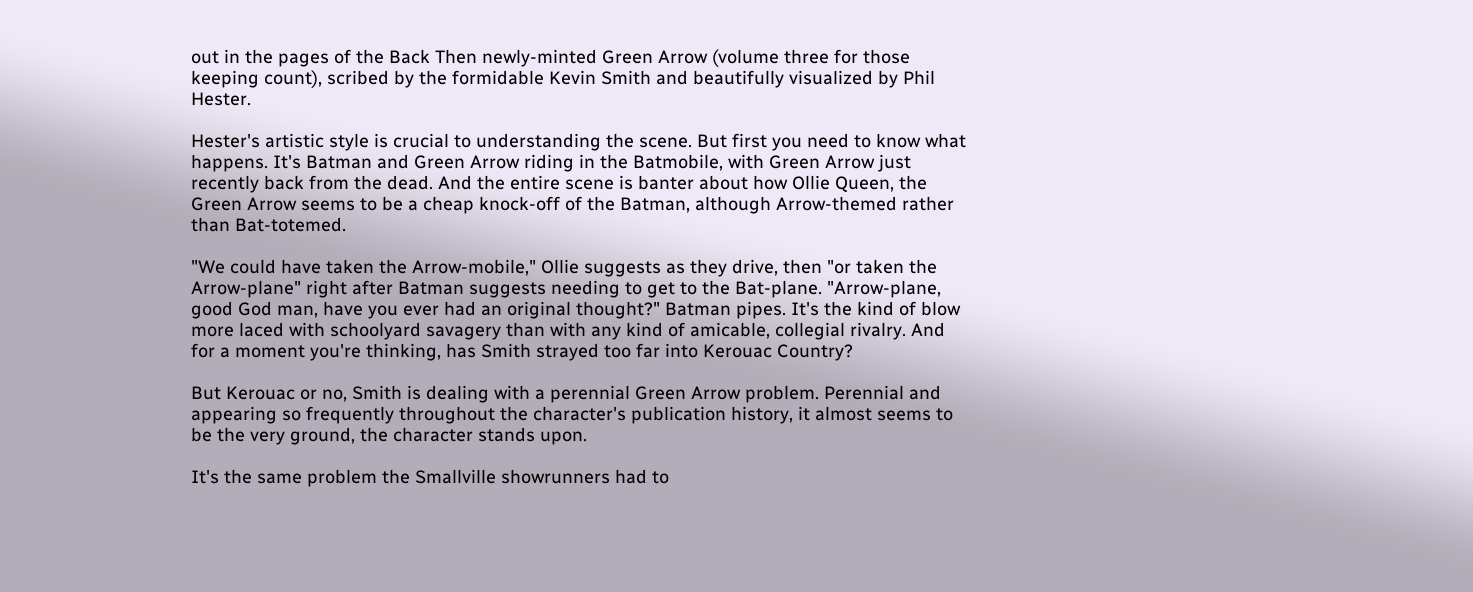out in the pages of the Back Then newly-minted Green Arrow (volume three for those keeping count), scribed by the formidable Kevin Smith and beautifully visualized by Phil Hester.

Hester's artistic style is crucial to understanding the scene. But first you need to know what happens. It's Batman and Green Arrow riding in the Batmobile, with Green Arrow just recently back from the dead. And the entire scene is banter about how Ollie Queen, the Green Arrow seems to be a cheap knock-off of the Batman, although Arrow-themed rather than Bat-totemed.

"We could have taken the Arrow-mobile," Ollie suggests as they drive, then "or taken the Arrow-plane" right after Batman suggests needing to get to the Bat-plane. "Arrow-plane, good God man, have you ever had an original thought?" Batman pipes. It's the kind of blow more laced with schoolyard savagery than with any kind of amicable, collegial rivalry. And for a moment you're thinking, has Smith strayed too far into Kerouac Country?

But Kerouac or no, Smith is dealing with a perennial Green Arrow problem. Perennial and appearing so frequently throughout the character's publication history, it almost seems to be the very ground, the character stands upon.

It's the same problem the Smallville showrunners had to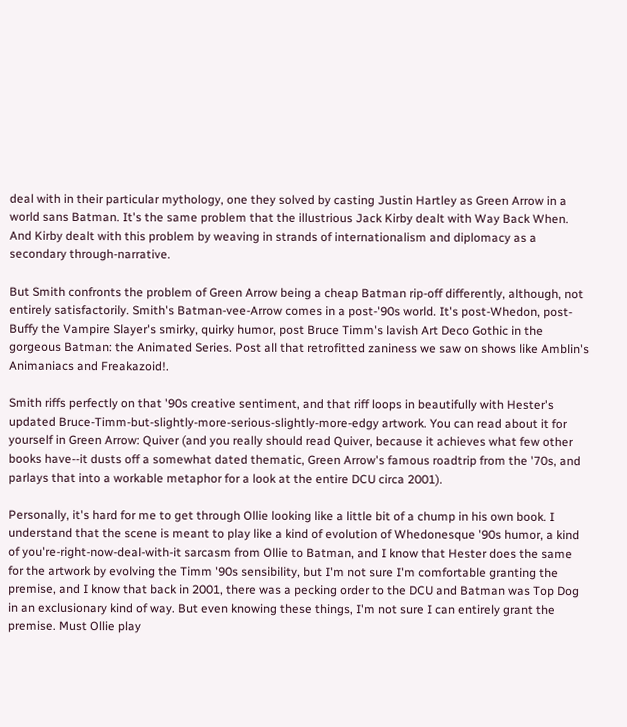deal with in their particular mythology, one they solved by casting Justin Hartley as Green Arrow in a world sans Batman. It's the same problem that the illustrious Jack Kirby dealt with Way Back When. And Kirby dealt with this problem by weaving in strands of internationalism and diplomacy as a secondary through-narrative.

But Smith confronts the problem of Green Arrow being a cheap Batman rip-off differently, although, not entirely satisfactorily. Smith's Batman-vee-Arrow comes in a post-'90s world. It's post-Whedon, post-Buffy the Vampire Slayer's smirky, quirky humor, post Bruce Timm's lavish Art Deco Gothic in the gorgeous Batman: the Animated Series. Post all that retrofitted zaniness we saw on shows like Amblin's Animaniacs and Freakazoid!.

Smith riffs perfectly on that '90s creative sentiment, and that riff loops in beautifully with Hester's updated Bruce-Timm-but-slightly-more-serious-slightly-more-edgy artwork. You can read about it for yourself in Green Arrow: Quiver (and you really should read Quiver, because it achieves what few other books have--it dusts off a somewhat dated thematic, Green Arrow's famous roadtrip from the '70s, and parlays that into a workable metaphor for a look at the entire DCU circa 2001).

Personally, it's hard for me to get through Ollie looking like a little bit of a chump in his own book. I understand that the scene is meant to play like a kind of evolution of Whedonesque '90s humor, a kind of you're-right-now-deal-with-it sarcasm from Ollie to Batman, and I know that Hester does the same for the artwork by evolving the Timm '90s sensibility, but I'm not sure I'm comfortable granting the premise, and I know that back in 2001, there was a pecking order to the DCU and Batman was Top Dog in an exclusionary kind of way. But even knowing these things, I'm not sure I can entirely grant the premise. Must Ollie play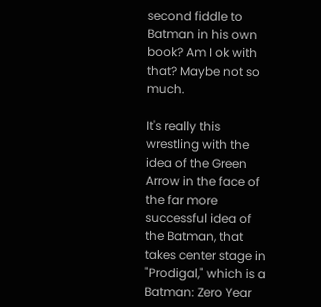second fiddle to Batman in his own book? Am I ok with that? Maybe not so much.

It's really this wrestling with the idea of the Green Arrow in the face of the far more successful idea of the Batman, that takes center stage in "Prodigal," which is a Batman: Zero Year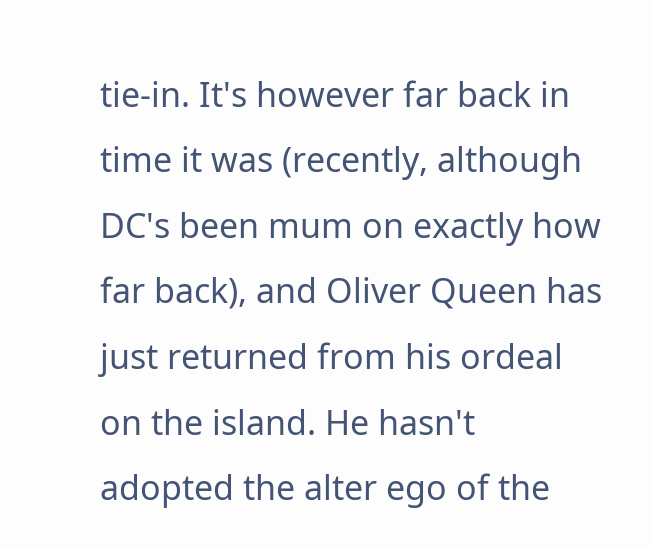tie-in. It's however far back in time it was (recently, although DC's been mum on exactly how far back), and Oliver Queen has just returned from his ordeal on the island. He hasn't adopted the alter ego of the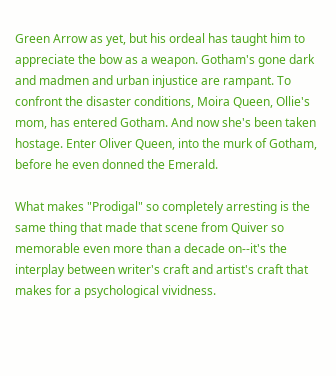Green Arrow as yet, but his ordeal has taught him to appreciate the bow as a weapon. Gotham's gone dark and madmen and urban injustice are rampant. To confront the disaster conditions, Moira Queen, Ollie's mom, has entered Gotham. And now she's been taken hostage. Enter Oliver Queen, into the murk of Gotham, before he even donned the Emerald.

What makes "Prodigal" so completely arresting is the same thing that made that scene from Quiver so memorable even more than a decade on--it's the interplay between writer's craft and artist's craft that makes for a psychological vividness.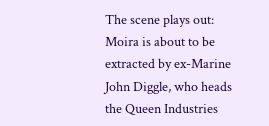The scene plays out: Moira is about to be extracted by ex-Marine John Diggle, who heads the Queen Industries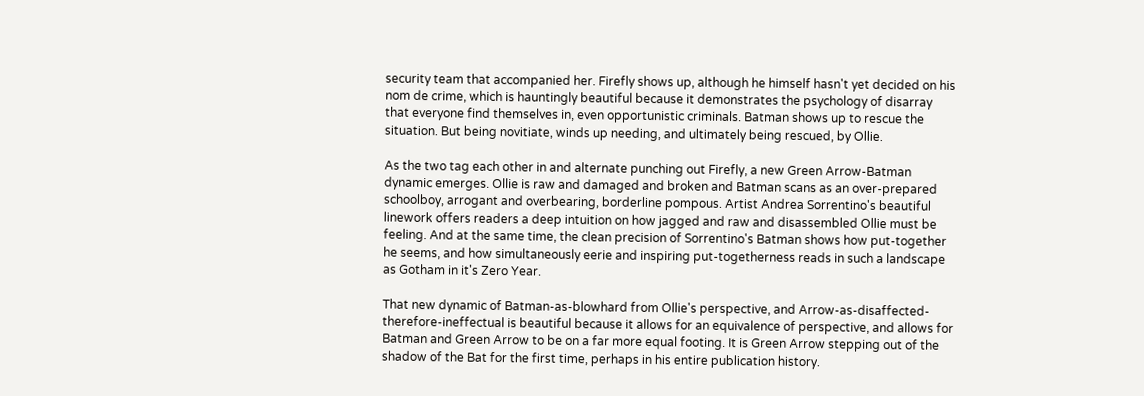security team that accompanied her. Firefly shows up, although he himself hasn't yet decided on his nom de crime, which is hauntingly beautiful because it demonstrates the psychology of disarray that everyone find themselves in, even opportunistic criminals. Batman shows up to rescue the situation. But being novitiate, winds up needing, and ultimately being rescued, by Ollie.

As the two tag each other in and alternate punching out Firefly, a new Green Arrow-Batman dynamic emerges. Ollie is raw and damaged and broken and Batman scans as an over-prepared schoolboy, arrogant and overbearing, borderline pompous. Artist Andrea Sorrentino's beautiful linework offers readers a deep intuition on how jagged and raw and disassembled Ollie must be feeling. And at the same time, the clean precision of Sorrentino's Batman shows how put-together he seems, and how simultaneously eerie and inspiring put-togetherness reads in such a landscape as Gotham in it's Zero Year.

That new dynamic of Batman-as-blowhard from Ollie's perspective, and Arrow-as-disaffected-therefore-ineffectual is beautiful because it allows for an equivalence of perspective, and allows for Batman and Green Arrow to be on a far more equal footing. It is Green Arrow stepping out of the shadow of the Bat for the first time, perhaps in his entire publication history.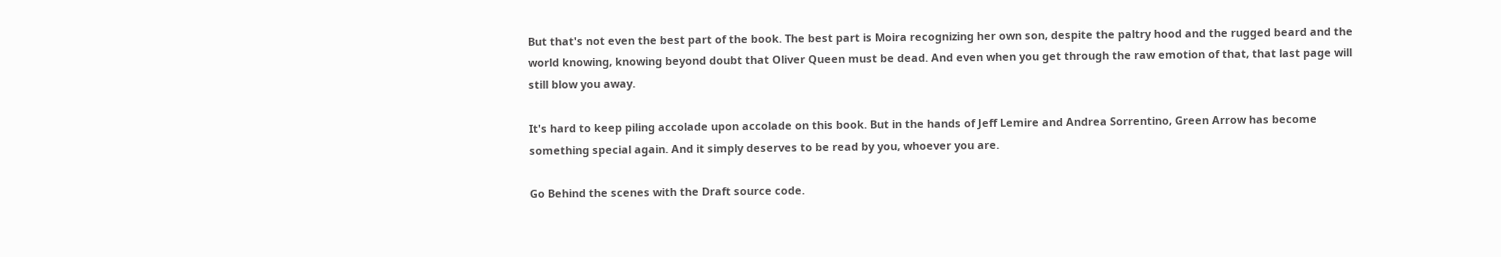But that's not even the best part of the book. The best part is Moira recognizing her own son, despite the paltry hood and the rugged beard and the world knowing, knowing beyond doubt that Oliver Queen must be dead. And even when you get through the raw emotion of that, that last page will still blow you away.

It's hard to keep piling accolade upon accolade on this book. But in the hands of Jeff Lemire and Andrea Sorrentino, Green Arrow has become something special again. And it simply deserves to be read by you, whoever you are.

Go Behind the scenes with the Draft source code.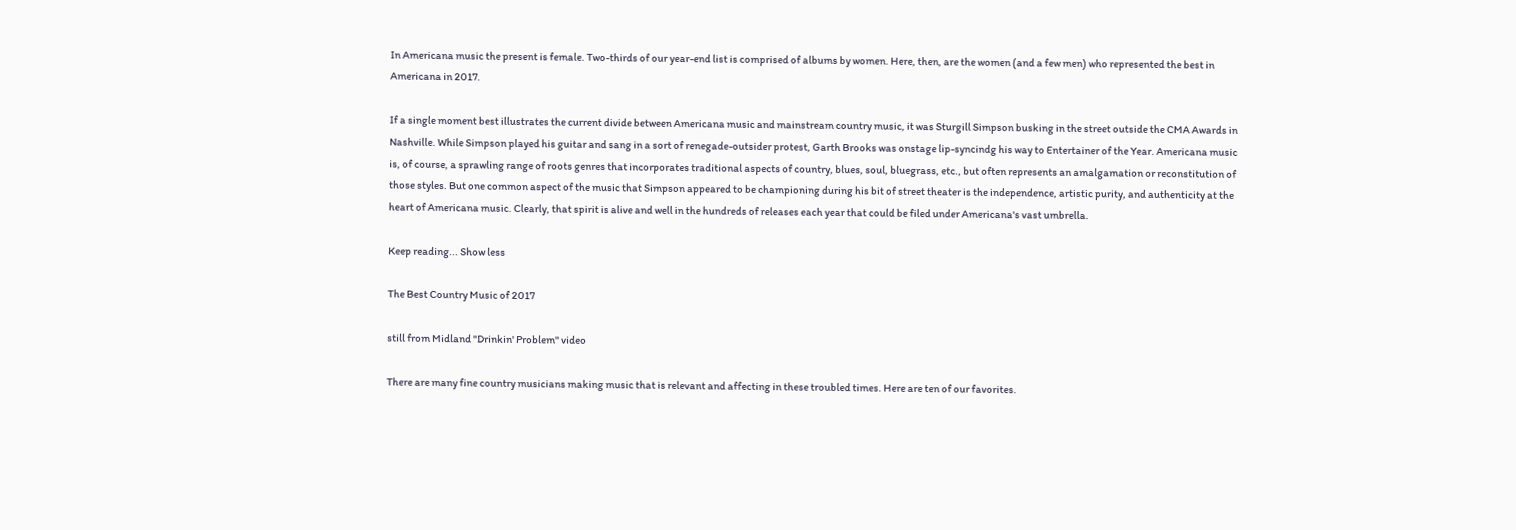In Americana music the present is female. Two-thirds of our year-end list is comprised of albums by women. Here, then, are the women (and a few men) who represented the best in Americana in 2017.

If a single moment best illustrates the current divide between Americana music and mainstream country music, it was Sturgill Simpson busking in the street outside the CMA Awards in Nashville. While Simpson played his guitar and sang in a sort of renegade-outsider protest, Garth Brooks was onstage lip-syncindg his way to Entertainer of the Year. Americana music is, of course, a sprawling range of roots genres that incorporates traditional aspects of country, blues, soul, bluegrass, etc., but often represents an amalgamation or reconstitution of those styles. But one common aspect of the music that Simpson appeared to be championing during his bit of street theater is the independence, artistic purity, and authenticity at the heart of Americana music. Clearly, that spirit is alive and well in the hundreds of releases each year that could be filed under Americana's vast umbrella.

Keep reading... Show less

The Best Country Music of 2017

still from Midland "Drinkin' Problem" video

There are many fine country musicians making music that is relevant and affecting in these troubled times. Here are ten of our favorites.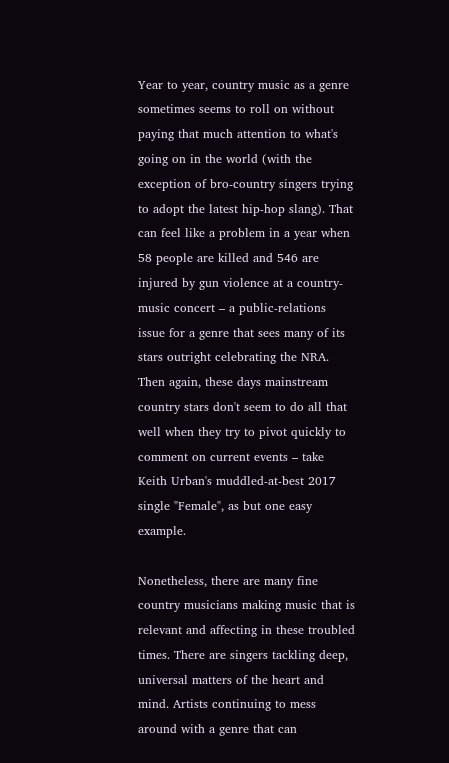Year to year, country music as a genre sometimes seems to roll on without paying that much attention to what's going on in the world (with the exception of bro-country singers trying to adopt the latest hip-hop slang). That can feel like a problem in a year when 58 people are killed and 546 are injured by gun violence at a country-music concert – a public-relations issue for a genre that sees many of its stars outright celebrating the NRA. Then again, these days mainstream country stars don't seem to do all that well when they try to pivot quickly to comment on current events – take Keith Urban's muddled-at-best 2017 single "Female", as but one easy example.

Nonetheless, there are many fine country musicians making music that is relevant and affecting in these troubled times. There are singers tackling deep, universal matters of the heart and mind. Artists continuing to mess around with a genre that can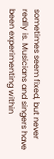sometimes seem fixed, but never really is. Musicians and singers have been experimenting within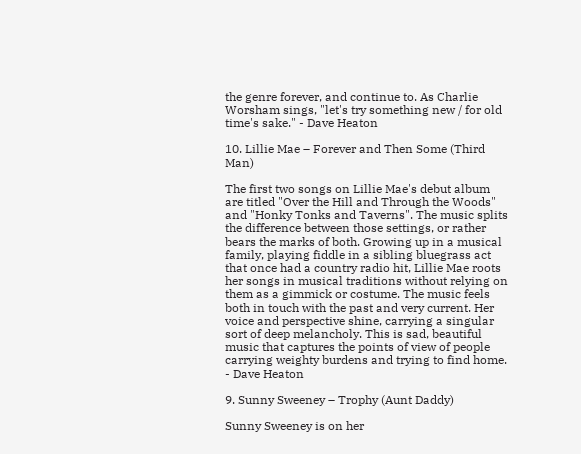the genre forever, and continue to. As Charlie Worsham sings, "let's try something new / for old time's sake." - Dave Heaton

10. Lillie Mae – Forever and Then Some (Third Man)

The first two songs on Lillie Mae's debut album are titled "Over the Hill and Through the Woods" and "Honky Tonks and Taverns". The music splits the difference between those settings, or rather bears the marks of both. Growing up in a musical family, playing fiddle in a sibling bluegrass act that once had a country radio hit, Lillie Mae roots her songs in musical traditions without relying on them as a gimmick or costume. The music feels both in touch with the past and very current. Her voice and perspective shine, carrying a singular sort of deep melancholy. This is sad, beautiful music that captures the points of view of people carrying weighty burdens and trying to find home. - Dave Heaton

9. Sunny Sweeney – Trophy (Aunt Daddy)

Sunny Sweeney is on her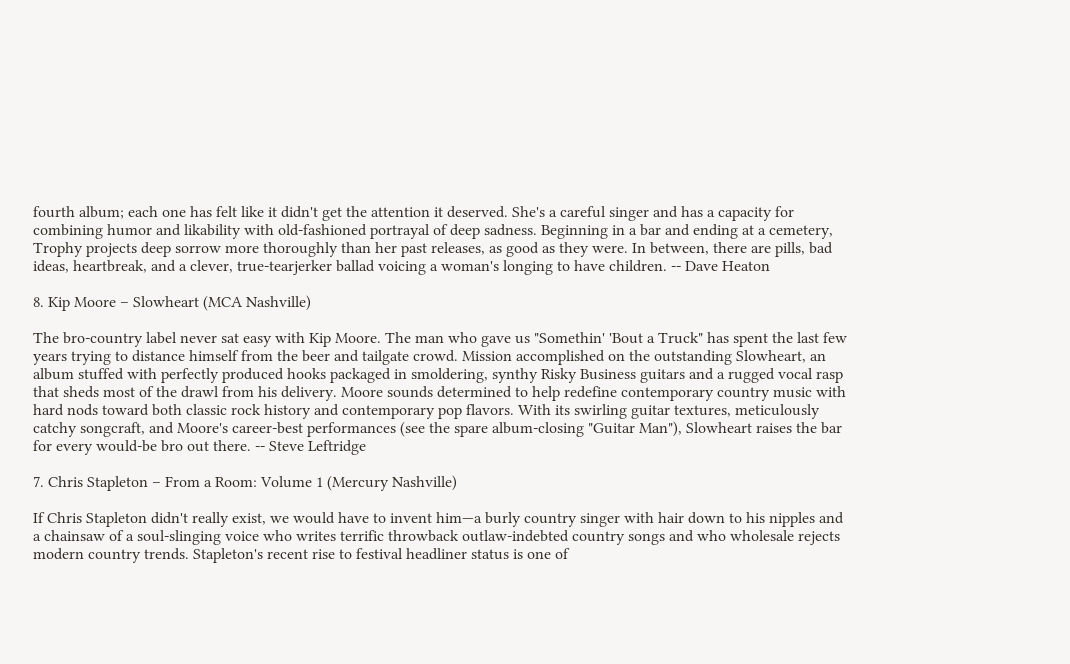fourth album; each one has felt like it didn't get the attention it deserved. She's a careful singer and has a capacity for combining humor and likability with old-fashioned portrayal of deep sadness. Beginning in a bar and ending at a cemetery, Trophy projects deep sorrow more thoroughly than her past releases, as good as they were. In between, there are pills, bad ideas, heartbreak, and a clever, true-tearjerker ballad voicing a woman's longing to have children. -- Dave Heaton

8. Kip Moore – Slowheart (MCA Nashville)

The bro-country label never sat easy with Kip Moore. The man who gave us "Somethin' 'Bout a Truck" has spent the last few years trying to distance himself from the beer and tailgate crowd. Mission accomplished on the outstanding Slowheart, an album stuffed with perfectly produced hooks packaged in smoldering, synthy Risky Business guitars and a rugged vocal rasp that sheds most of the drawl from his delivery. Moore sounds determined to help redefine contemporary country music with hard nods toward both classic rock history and contemporary pop flavors. With its swirling guitar textures, meticulously catchy songcraft, and Moore's career-best performances (see the spare album-closing "Guitar Man"), Slowheart raises the bar for every would-be bro out there. -- Steve Leftridge

7. Chris Stapleton – From a Room: Volume 1 (Mercury Nashville)

If Chris Stapleton didn't really exist, we would have to invent him—a burly country singer with hair down to his nipples and a chainsaw of a soul-slinging voice who writes terrific throwback outlaw-indebted country songs and who wholesale rejects modern country trends. Stapleton's recent rise to festival headliner status is one of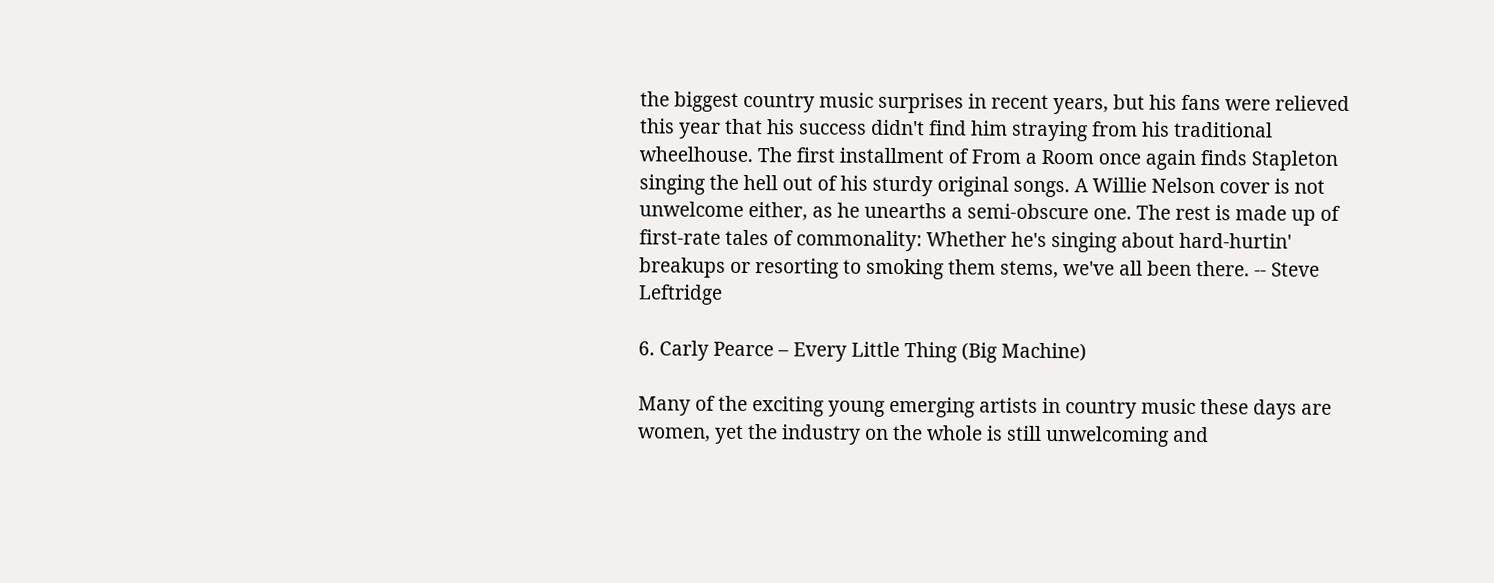the biggest country music surprises in recent years, but his fans were relieved this year that his success didn't find him straying from his traditional wheelhouse. The first installment of From a Room once again finds Stapleton singing the hell out of his sturdy original songs. A Willie Nelson cover is not unwelcome either, as he unearths a semi-obscure one. The rest is made up of first-rate tales of commonality: Whether he's singing about hard-hurtin' breakups or resorting to smoking them stems, we've all been there. -- Steve Leftridge

6. Carly Pearce – Every Little Thing (Big Machine)

Many of the exciting young emerging artists in country music these days are women, yet the industry on the whole is still unwelcoming and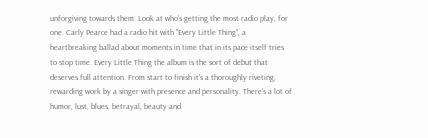unforgiving towards them. Look at who's getting the most radio play, for one. Carly Pearce had a radio hit with "Every Little Thing", a heartbreaking ballad about moments in time that in its pace itself tries to stop time. Every Little Thing the album is the sort of debut that deserves full attention. From start to finish it's a thoroughly riveting, rewarding work by a singer with presence and personality. There's a lot of humor, lust, blues, betrayal, beauty and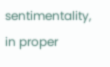sentimentality, in proper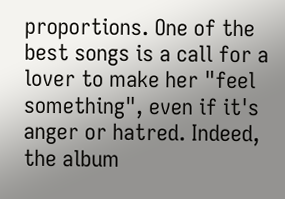proportions. One of the best songs is a call for a lover to make her "feel something", even if it's anger or hatred. Indeed, the album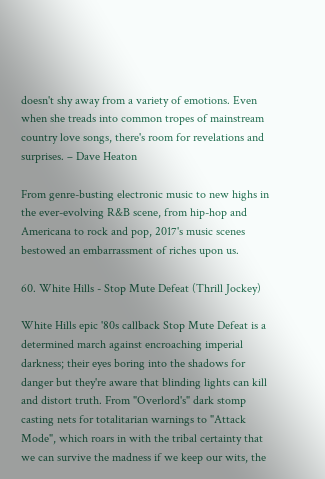doesn't shy away from a variety of emotions. Even when she treads into common tropes of mainstream country love songs, there's room for revelations and surprises. – Dave Heaton

From genre-busting electronic music to new highs in the ever-evolving R&B scene, from hip-hop and Americana to rock and pop, 2017's music scenes bestowed an embarrassment of riches upon us.

60. White Hills - Stop Mute Defeat (Thrill Jockey)

White Hills epic '80s callback Stop Mute Defeat is a determined march against encroaching imperial darkness; their eyes boring into the shadows for danger but they're aware that blinding lights can kill and distort truth. From "Overlord's" dark stomp casting nets for totalitarian warnings to "Attack Mode", which roars in with the tribal certainty that we can survive the madness if we keep our wits, the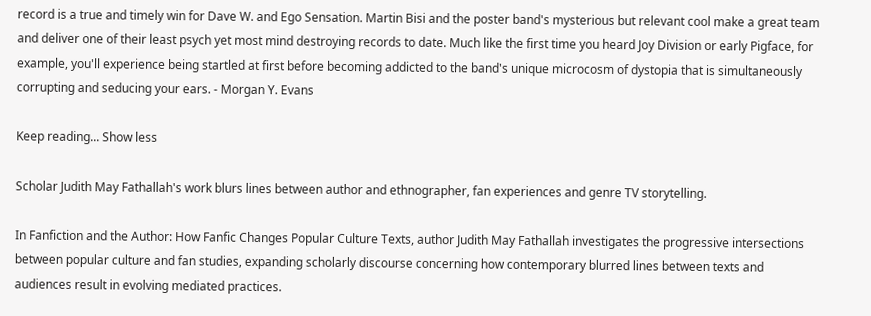record is a true and timely win for Dave W. and Ego Sensation. Martin Bisi and the poster band's mysterious but relevant cool make a great team and deliver one of their least psych yet most mind destroying records to date. Much like the first time you heard Joy Division or early Pigface, for example, you'll experience being startled at first before becoming addicted to the band's unique microcosm of dystopia that is simultaneously corrupting and seducing your ears. - Morgan Y. Evans

Keep reading... Show less

Scholar Judith May Fathallah's work blurs lines between author and ethnographer, fan experiences and genre TV storytelling.

In Fanfiction and the Author: How Fanfic Changes Popular Culture Texts, author Judith May Fathallah investigates the progressive intersections between popular culture and fan studies, expanding scholarly discourse concerning how contemporary blurred lines between texts and audiences result in evolving mediated practices.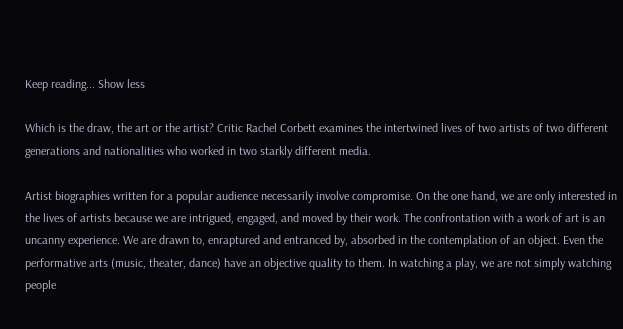Keep reading... Show less

Which is the draw, the art or the artist? Critic Rachel Corbett examines the intertwined lives of two artists of two different generations and nationalities who worked in two starkly different media.

Artist biographies written for a popular audience necessarily involve compromise. On the one hand, we are only interested in the lives of artists because we are intrigued, engaged, and moved by their work. The confrontation with a work of art is an uncanny experience. We are drawn to, enraptured and entranced by, absorbed in the contemplation of an object. Even the performative arts (music, theater, dance) have an objective quality to them. In watching a play, we are not simply watching people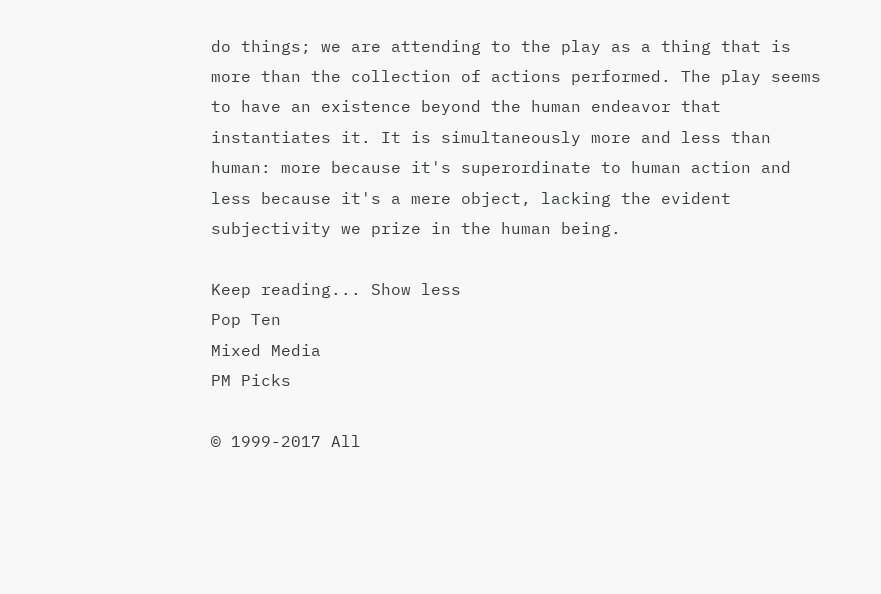do things; we are attending to the play as a thing that is more than the collection of actions performed. The play seems to have an existence beyond the human endeavor that instantiates it. It is simultaneously more and less than human: more because it's superordinate to human action and less because it's a mere object, lacking the evident subjectivity we prize in the human being.

Keep reading... Show less
Pop Ten
Mixed Media
PM Picks

© 1999-2017 All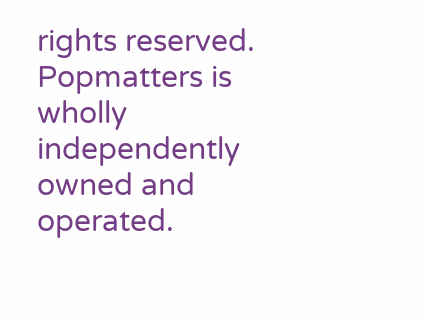rights reserved.
Popmatters is wholly independently owned and operated.